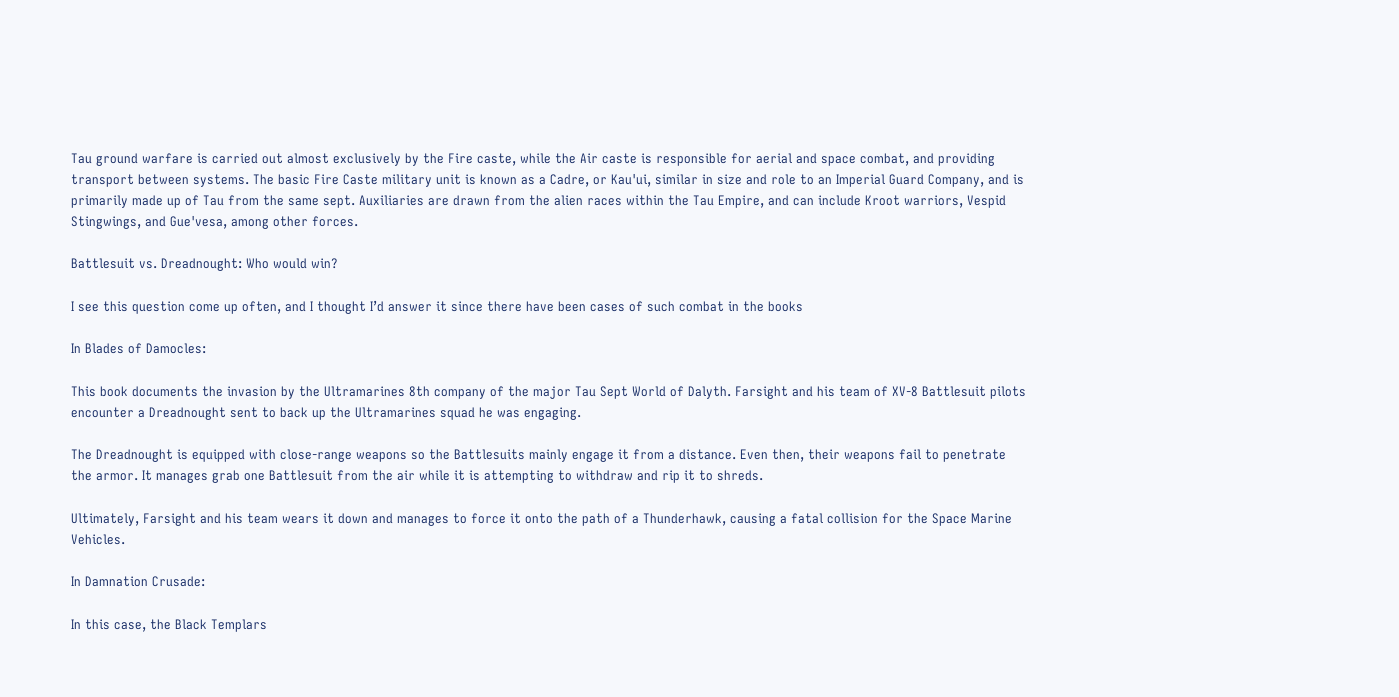Tau ground warfare is carried out almost exclusively by the Fire caste, while the Air caste is responsible for aerial and space combat, and providing transport between systems. The basic Fire Caste military unit is known as a Cadre, or Kau'ui, similar in size and role to an Imperial Guard Company, and is primarily made up of Tau from the same sept. Auxiliaries are drawn from the alien races within the Tau Empire, and can include Kroot warriors, Vespid Stingwings, and Gue'vesa, among other forces.

Battlesuit vs. Dreadnought: Who would win?

I see this question come up often, and I thought I’d answer it since there have been cases of such combat in the books

In Blades of Damocles:

This book documents the invasion by the Ultramarines 8th company of the major Tau Sept World of Dalyth. Farsight and his team of XV-8 Battlesuit pilots encounter a Dreadnought sent to back up the Ultramarines squad he was engaging.

The Dreadnought is equipped with close-range weapons so the Battlesuits mainly engage it from a distance. Even then, their weapons fail to penetrate the armor. It manages grab one Battlesuit from the air while it is attempting to withdraw and rip it to shreds.

Ultimately, Farsight and his team wears it down and manages to force it onto the path of a Thunderhawk, causing a fatal collision for the Space Marine Vehicles.

In Damnation Crusade:

In this case, the Black Templars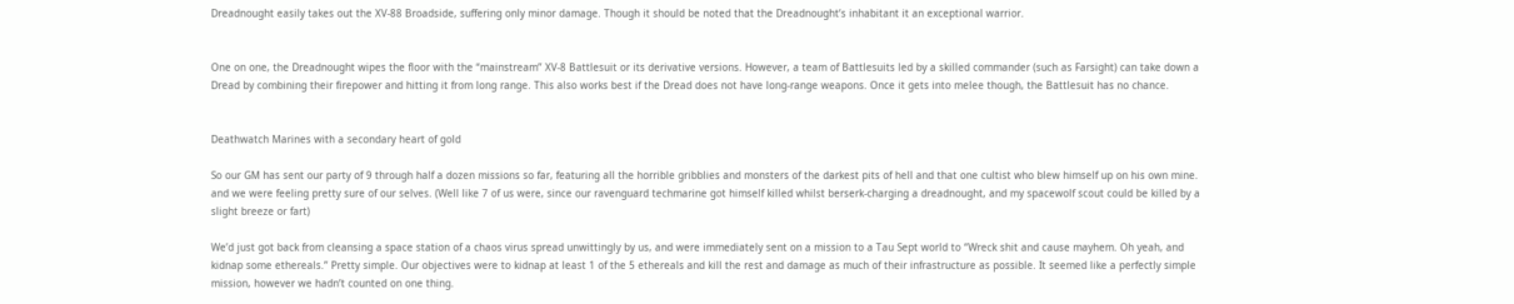Dreadnought easily takes out the XV-88 Broadside, suffering only minor damage. Though it should be noted that the Dreadnought’s inhabitant it an exceptional warrior.


One on one, the Dreadnought wipes the floor with the “mainstream” XV-8 Battlesuit or its derivative versions. However, a team of Battlesuits led by a skilled commander (such as Farsight) can take down a Dread by combining their firepower and hitting it from long range. This also works best if the Dread does not have long-range weapons. Once it gets into melee though, the Battlesuit has no chance.


Deathwatch Marines with a secondary heart of gold

So our GM has sent our party of 9 through half a dozen missions so far, featuring all the horrible gribblies and monsters of the darkest pits of hell and that one cultist who blew himself up on his own mine. and we were feeling pretty sure of our selves. (Well like 7 of us were, since our ravenguard techmarine got himself killed whilst berserk-charging a dreadnought, and my spacewolf scout could be killed by a slight breeze or fart)

We’d just got back from cleansing a space station of a chaos virus spread unwittingly by us, and were immediately sent on a mission to a Tau Sept world to “Wreck shit and cause mayhem. Oh yeah, and kidnap some ethereals.” Pretty simple. Our objectives were to kidnap at least 1 of the 5 ethereals and kill the rest and damage as much of their infrastructure as possible. It seemed like a perfectly simple mission, however we hadn’t counted on one thing.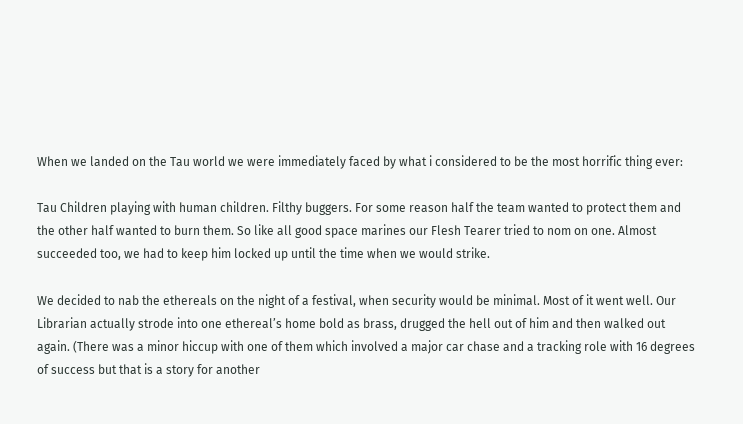When we landed on the Tau world we were immediately faced by what i considered to be the most horrific thing ever:

Tau Children playing with human children. Filthy buggers. For some reason half the team wanted to protect them and the other half wanted to burn them. So like all good space marines our Flesh Tearer tried to nom on one. Almost succeeded too, we had to keep him locked up until the time when we would strike.

We decided to nab the ethereals on the night of a festival, when security would be minimal. Most of it went well. Our Librarian actually strode into one ethereal’s home bold as brass, drugged the hell out of him and then walked out again. (There was a minor hiccup with one of them which involved a major car chase and a tracking role with 16 degrees of success but that is a story for another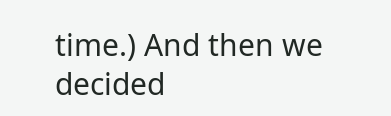time.) And then we decided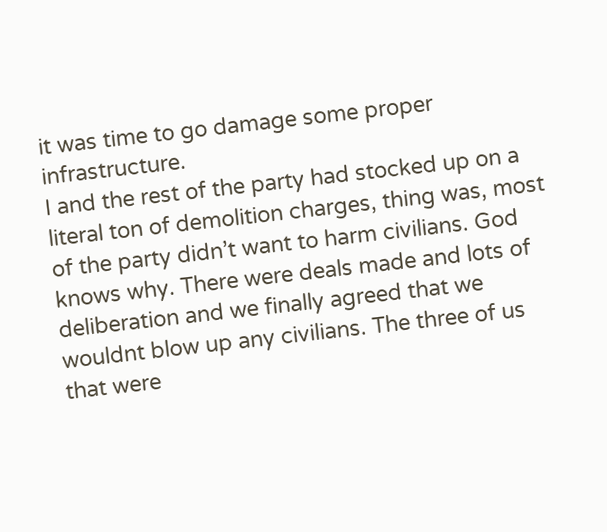it was time to go damage some proper infrastructure.
I and the rest of the party had stocked up on a literal ton of demolition charges, thing was, most of the party didn’t want to harm civilians. God knows why. There were deals made and lots of deliberation and we finally agreed that we wouldnt blow up any civilians. The three of us that were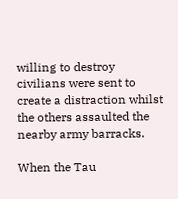willing to destroy civilians were sent to create a distraction whilst the others assaulted the nearby army barracks.

When the Tau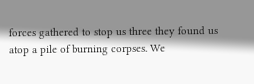forces gathered to stop us three they found us atop a pile of burning corpses. We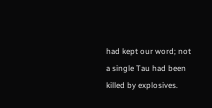had kept our word; not a single Tau had been killed by explosives.